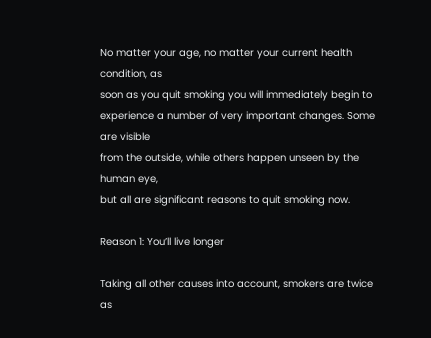No matter your age, no matter your current health condition, as
soon as you quit smoking you will immediately begin to
experience a number of very important changes. Some are visible
from the outside, while others happen unseen by the human eye,
but all are significant reasons to quit smoking now.

Reason 1: You’ll live longer

Taking all other causes into account, smokers are twice as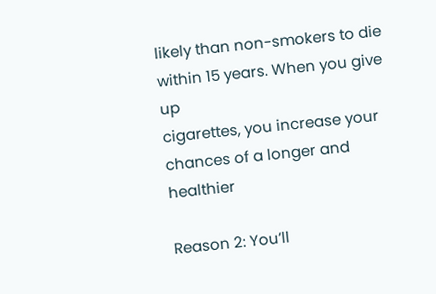likely than non-smokers to die within 15 years. When you give up
cigarettes, you increase your chances of a longer and healthier

Reason 2: You’ll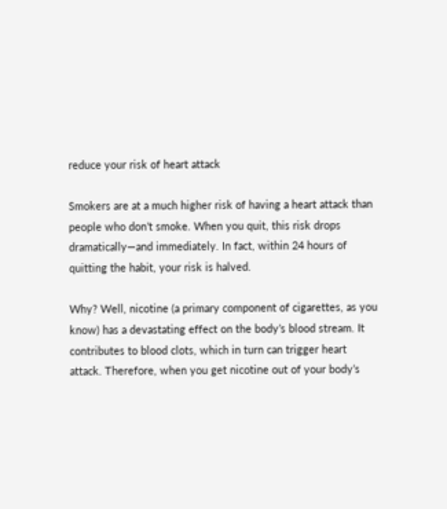reduce your risk of heart attack

Smokers are at a much higher risk of having a heart attack than
people who don’t smoke. When you quit, this risk drops
dramatically—and immediately. In fact, within 24 hours of
quitting the habit, your risk is halved.

Why? Well, nicotine (a primary component of cigarettes, as you
know) has a devastating effect on the body’s blood stream. It
contributes to blood clots, which in turn can trigger heart
attack. Therefore, when you get nicotine out of your body’s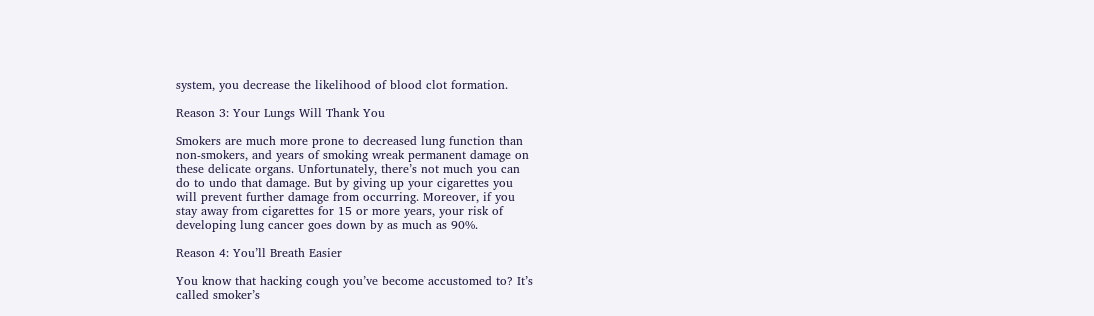system, you decrease the likelihood of blood clot formation.

Reason 3: Your Lungs Will Thank You

Smokers are much more prone to decreased lung function than
non-smokers, and years of smoking wreak permanent damage on
these delicate organs. Unfortunately, there’s not much you can
do to undo that damage. But by giving up your cigarettes you
will prevent further damage from occurring. Moreover, if you
stay away from cigarettes for 15 or more years, your risk of
developing lung cancer goes down by as much as 90%.

Reason 4: You’ll Breath Easier

You know that hacking cough you’ve become accustomed to? It’s
called smoker’s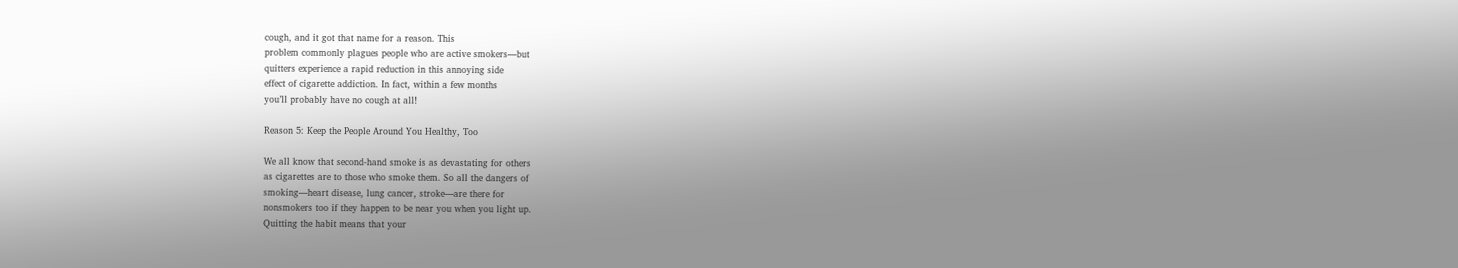cough, and it got that name for a reason. This
problem commonly plagues people who are active smokers—but
quitters experience a rapid reduction in this annoying side
effect of cigarette addiction. In fact, within a few months
you’ll probably have no cough at all!

Reason 5: Keep the People Around You Healthy, Too

We all know that second-hand smoke is as devastating for others
as cigarettes are to those who smoke them. So all the dangers of
smoking—heart disease, lung cancer, stroke—are there for
nonsmokers too if they happen to be near you when you light up.
Quitting the habit means that your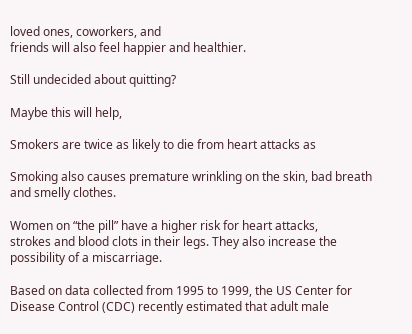loved ones, coworkers, and
friends will also feel happier and healthier.

Still undecided about quitting?

Maybe this will help,

Smokers are twice as likely to die from heart attacks as

Smoking also causes premature wrinkling on the skin, bad breath
and smelly clothes.

Women on “the pill” have a higher risk for heart attacks,
strokes and blood clots in their legs. They also increase the
possibility of a miscarriage.

Based on data collected from 1995 to 1999, the US Center for
Disease Control (CDC) recently estimated that adult male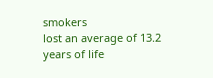smokers
lost an average of 13.2 years of life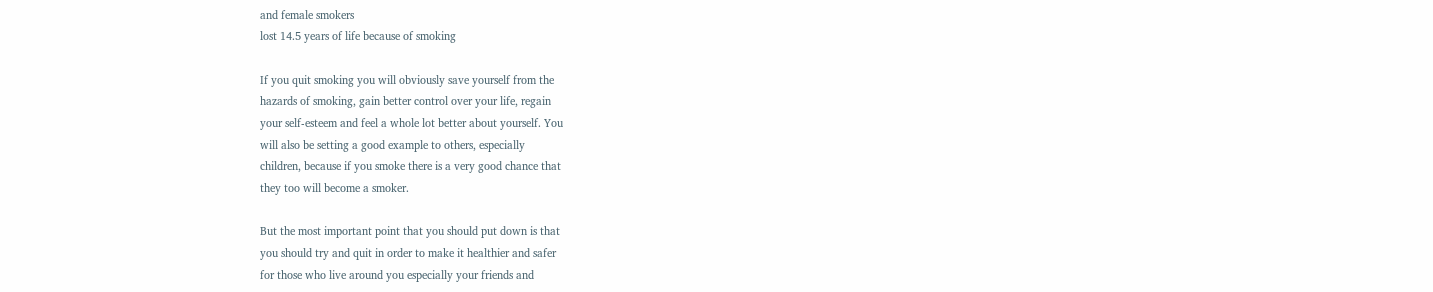and female smokers
lost 14.5 years of life because of smoking

If you quit smoking you will obviously save yourself from the
hazards of smoking, gain better control over your life, regain
your self-esteem and feel a whole lot better about yourself. You
will also be setting a good example to others, especially
children, because if you smoke there is a very good chance that
they too will become a smoker.

But the most important point that you should put down is that
you should try and quit in order to make it healthier and safer
for those who live around you especially your friends and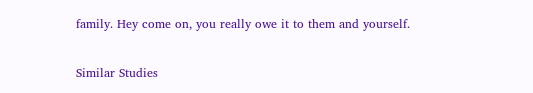family. Hey come on, you really owe it to them and yourself.

Similar Studies